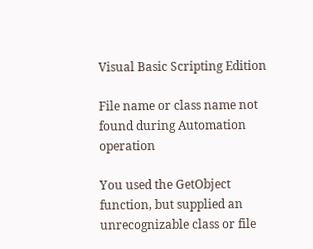Visual Basic Scripting Edition

File name or class name not found during Automation operation

You used the GetObject function, but supplied an unrecognizable class or file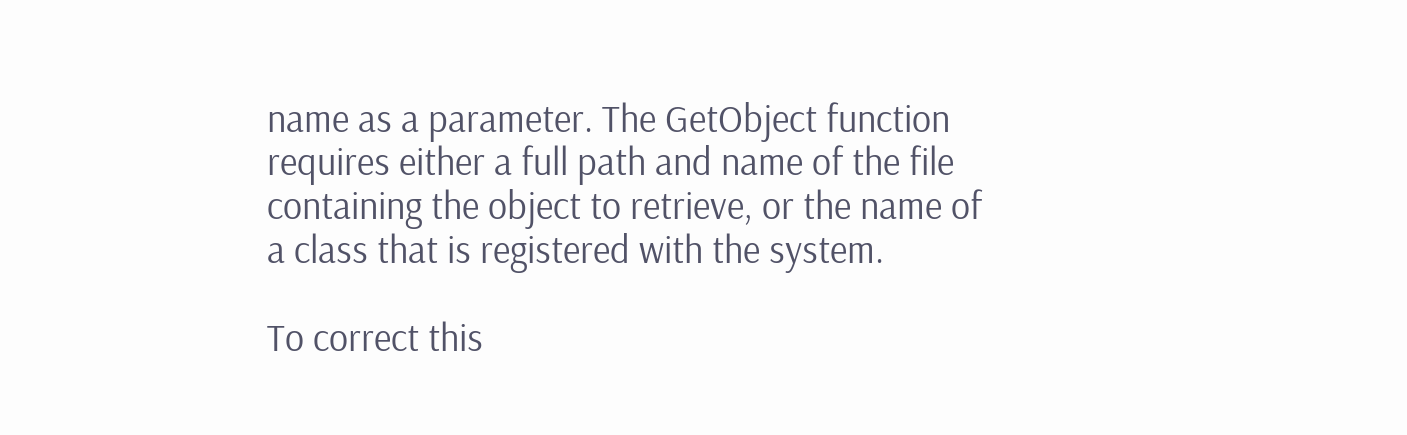name as a parameter. The GetObject function requires either a full path and name of the file containing the object to retrieve, or the name of a class that is registered with the system.

To correct this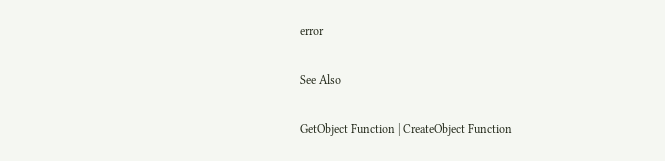error

See Also

GetObject Function | CreateObject Function